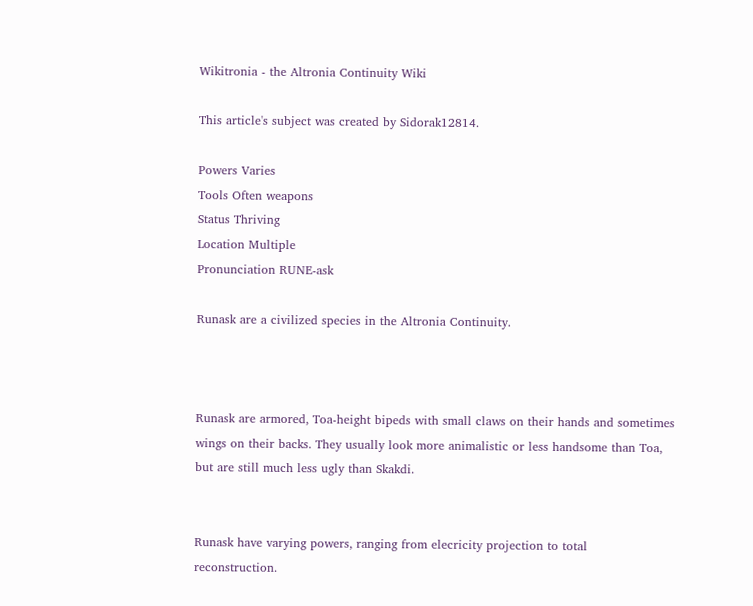Wikitronia - the Altronia Continuity Wiki

This article's subject was created by Sidorak12814.

Powers Varies
Tools Often weapons
Status Thriving
Location Multiple
Pronunciation RUNE-ask

Runask are a civilized species in the Altronia Continuity.



Runask are armored, Toa-height bipeds with small claws on their hands and sometimes wings on their backs. They usually look more animalistic or less handsome than Toa, but are still much less ugly than Skakdi.


Runask have varying powers, ranging from elecricity projection to total reconstruction.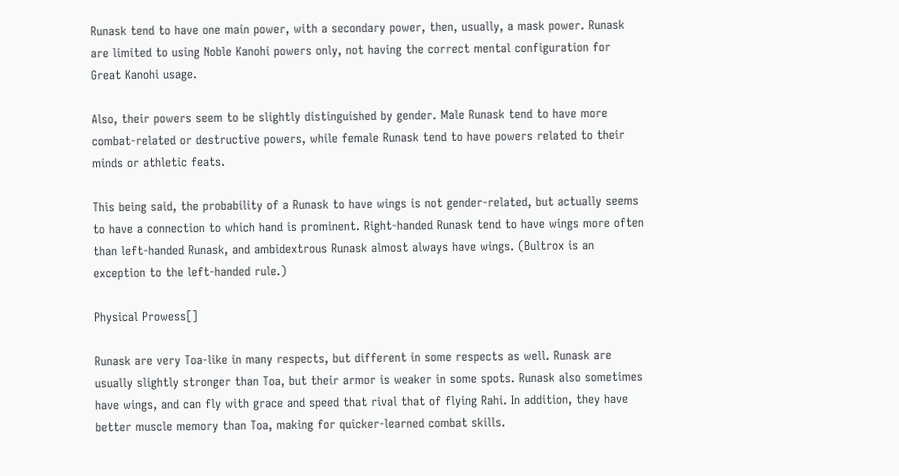Runask tend to have one main power, with a secondary power, then, usually, a mask power. Runask are limited to using Noble Kanohi powers only, not having the correct mental configuration for Great Kanohi usage.

Also, their powers seem to be slightly distinguished by gender. Male Runask tend to have more combat-related or destructive powers, while female Runask tend to have powers related to their minds or athletic feats.

This being said, the probability of a Runask to have wings is not gender-related, but actually seems to have a connection to which hand is prominent. Right-handed Runask tend to have wings more often than left-handed Runask, and ambidextrous Runask almost always have wings. (Bultrox is an exception to the left-handed rule.)

Physical Prowess[]

Runask are very Toa-like in many respects, but different in some respects as well. Runask are usually slightly stronger than Toa, but their armor is weaker in some spots. Runask also sometimes have wings, and can fly with grace and speed that rival that of flying Rahi. In addition, they have better muscle memory than Toa, making for quicker-learned combat skills.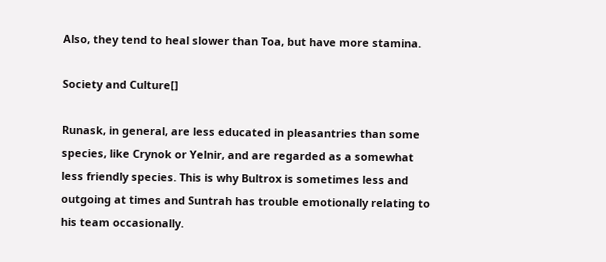Also, they tend to heal slower than Toa, but have more stamina.

Society and Culture[]

Runask, in general, are less educated in pleasantries than some species, like Crynok or Yelnir, and are regarded as a somewhat less friendly species. This is why Bultrox is sometimes less and outgoing at times and Suntrah has trouble emotionally relating to his team occasionally.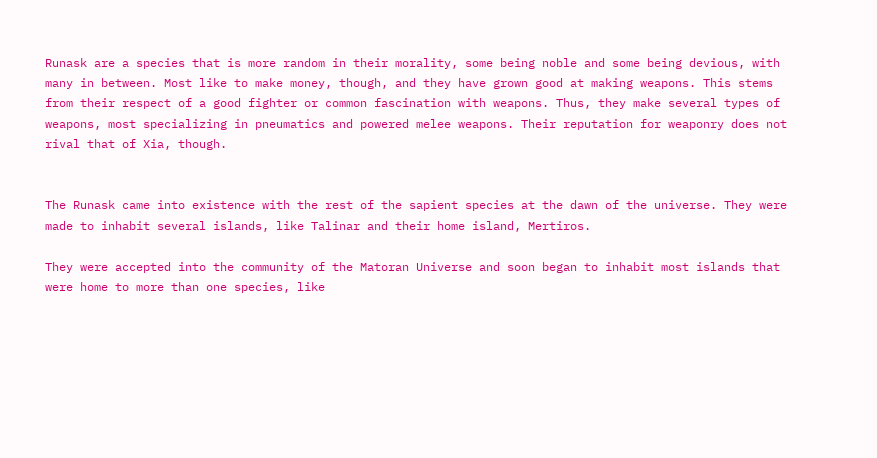Runask are a species that is more random in their morality, some being noble and some being devious, with many in between. Most like to make money, though, and they have grown good at making weapons. This stems from their respect of a good fighter or common fascination with weapons. Thus, they make several types of weapons, most specializing in pneumatics and powered melee weapons. Their reputation for weaponry does not rival that of Xia, though.


The Runask came into existence with the rest of the sapient species at the dawn of the universe. They were made to inhabit several islands, like Talinar and their home island, Mertiros.

They were accepted into the community of the Matoran Universe and soon began to inhabit most islands that were home to more than one species, like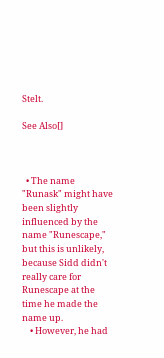Stelt.

See Also[]



  • The name "Runask" might have been slightly influenced by the name "Runescape," but this is unlikely, because Sidd didn't really care for Runescape at the time he made the name up.
    • However, he had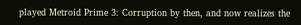played Metroid Prime 3: Corruption by then, and now realizes the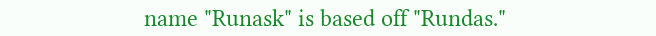name "Runask" is based off "Rundas."